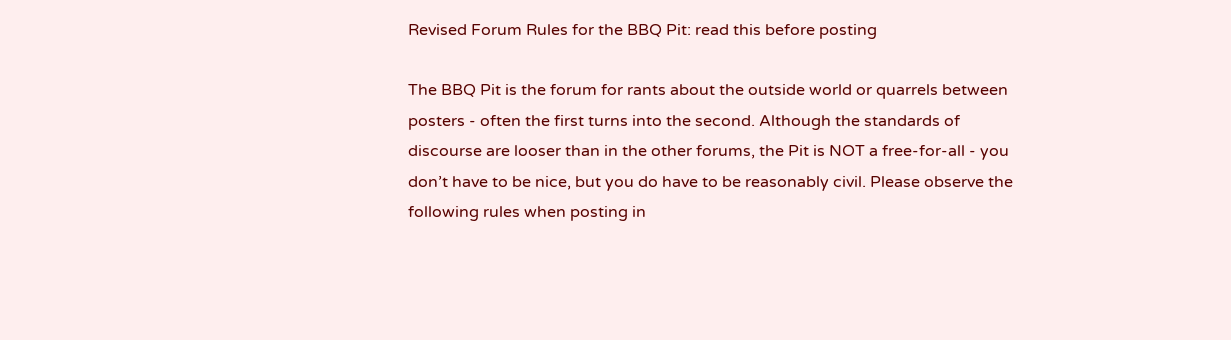Revised Forum Rules for the BBQ Pit: read this before posting

The BBQ Pit is the forum for rants about the outside world or quarrels between posters - often the first turns into the second. Although the standards of discourse are looser than in the other forums, the Pit is NOT a free-for-all - you don’t have to be nice, but you do have to be reasonably civil. Please observe the following rules when posting in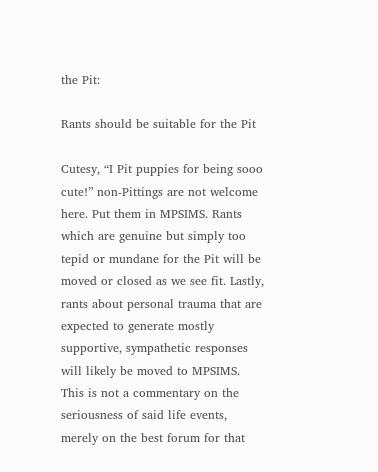the Pit:

Rants should be suitable for the Pit

Cutesy, “I Pit puppies for being sooo cute!” non-Pittings are not welcome here. Put them in MPSIMS. Rants which are genuine but simply too tepid or mundane for the Pit will be moved or closed as we see fit. Lastly, rants about personal trauma that are expected to generate mostly supportive, sympathetic responses will likely be moved to MPSIMS. This is not a commentary on the seriousness of said life events, merely on the best forum for that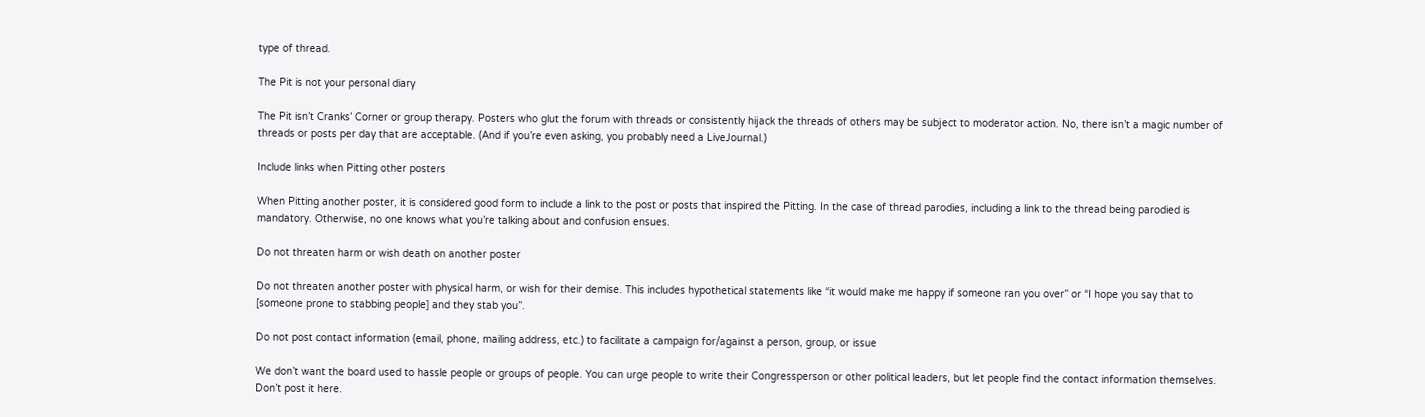type of thread.

The Pit is not your personal diary

The Pit isn’t Cranks’ Corner or group therapy. Posters who glut the forum with threads or consistently hijack the threads of others may be subject to moderator action. No, there isn’t a magic number of threads or posts per day that are acceptable. (And if you’re even asking, you probably need a LiveJournal.)

Include links when Pitting other posters

When Pitting another poster, it is considered good form to include a link to the post or posts that inspired the Pitting. In the case of thread parodies, including a link to the thread being parodied is mandatory. Otherwise, no one knows what you’re talking about and confusion ensues.

Do not threaten harm or wish death on another poster

Do not threaten another poster with physical harm, or wish for their demise. This includes hypothetical statements like “it would make me happy if someone ran you over” or “I hope you say that to [someone prone to stabbing people] and they stab you”.

Do not post contact information (email, phone, mailing address, etc.) to facilitate a campaign for/against a person, group, or issue

We don’t want the board used to hassle people or groups of people. You can urge people to write their Congressperson or other political leaders, but let people find the contact information themselves. Don’t post it here.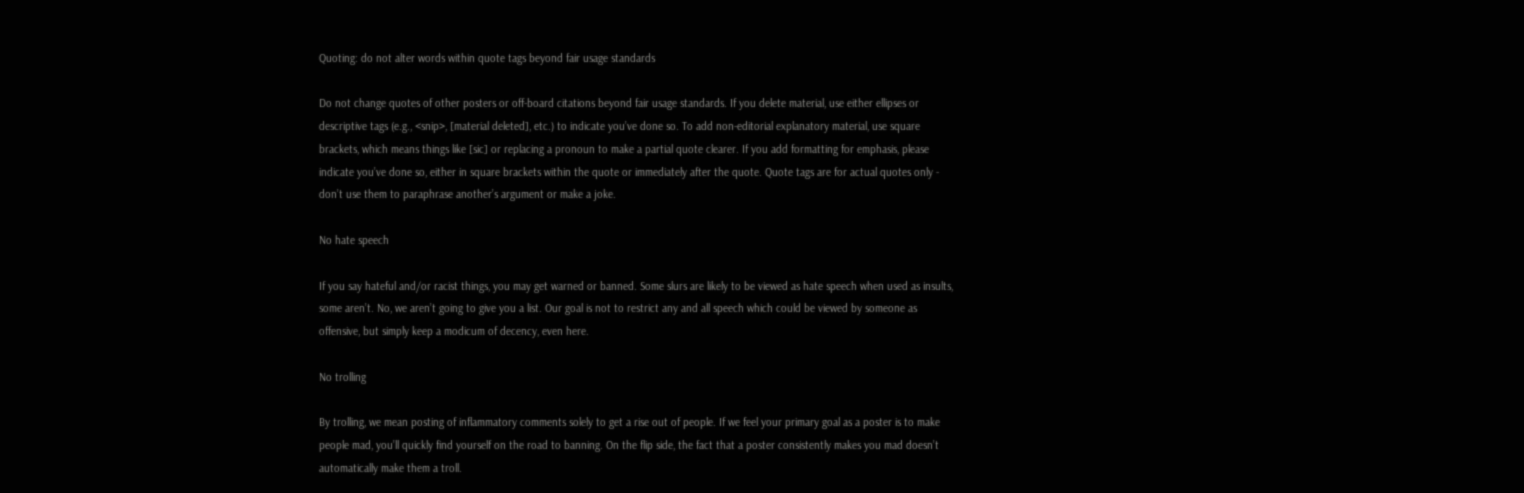Quoting: do not alter words within quote tags beyond fair usage standards

Do not change quotes of other posters or off-board citations beyond fair usage standards. If you delete material, use either ellipses or descriptive tags (e.g., <snip>, [material deleted], etc.) to indicate you’ve done so. To add non-editorial explanatory material, use square brackets, which means things like [sic] or replacing a pronoun to make a partial quote clearer. If you add formatting for emphasis, please indicate you’ve done so, either in square brackets within the quote or immediately after the quote. Quote tags are for actual quotes only - don’t use them to paraphrase another’s argument or make a joke.

No hate speech

If you say hateful and/or racist things, you may get warned or banned. Some slurs are likely to be viewed as hate speech when used as insults, some aren’t. No, we aren’t going to give you a list. Our goal is not to restrict any and all speech which could be viewed by someone as offensive, but simply keep a modicum of decency, even here.

No trolling

By trolling, we mean posting of inflammatory comments solely to get a rise out of people. If we feel your primary goal as a poster is to make people mad, you’ll quickly find yourself on the road to banning. On the flip side, the fact that a poster consistently makes you mad doesn’t automatically make them a troll.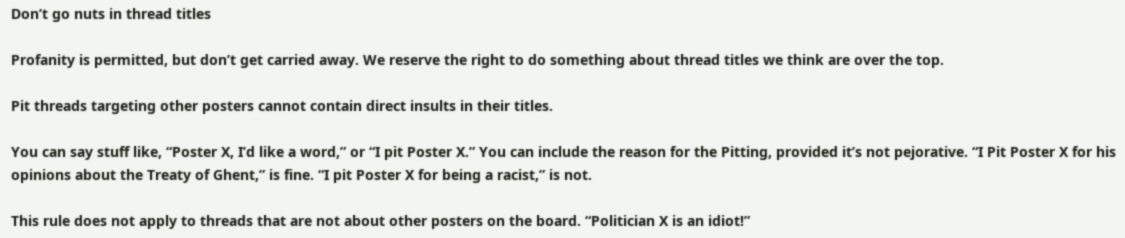Don’t go nuts in thread titles

Profanity is permitted, but don’t get carried away. We reserve the right to do something about thread titles we think are over the top.

Pit threads targeting other posters cannot contain direct insults in their titles.

You can say stuff like, “Poster X, I’d like a word,” or “I pit Poster X.” You can include the reason for the Pitting, provided it’s not pejorative. “I Pit Poster X for his opinions about the Treaty of Ghent,” is fine. “I pit Poster X for being a racist,” is not.

This rule does not apply to threads that are not about other posters on the board. “Politician X is an idiot!”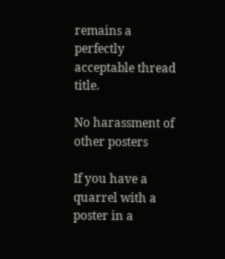remains a perfectly acceptable thread title.

No harassment of other posters

If you have a quarrel with a poster in a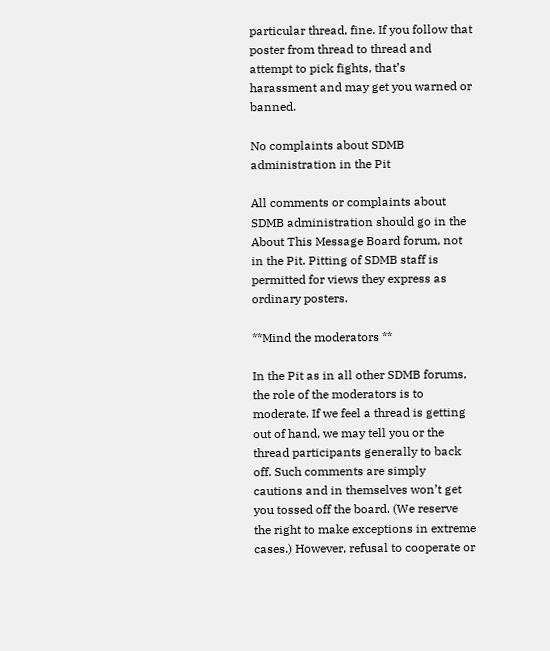particular thread, fine. If you follow that poster from thread to thread and attempt to pick fights, that’s harassment and may get you warned or banned.

No complaints about SDMB administration in the Pit

All comments or complaints about SDMB administration should go in the About This Message Board forum, not in the Pit. Pitting of SDMB staff is permitted for views they express as ordinary posters.

**Mind the moderators **

In the Pit as in all other SDMB forums, the role of the moderators is to moderate. If we feel a thread is getting out of hand, we may tell you or the thread participants generally to back off. Such comments are simply cautions and in themselves won’t get you tossed off the board. (We reserve the right to make exceptions in extreme cases.) However, refusal to cooperate or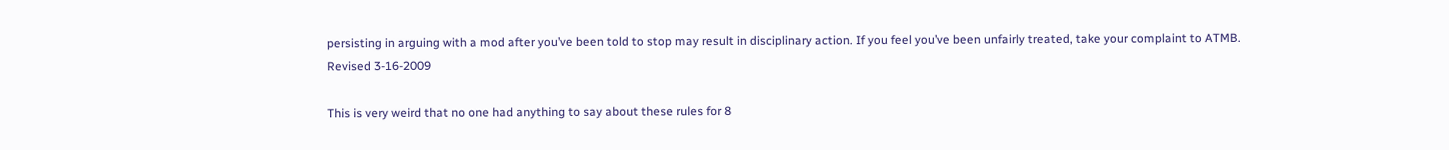persisting in arguing with a mod after you’ve been told to stop may result in disciplinary action. If you feel you’ve been unfairly treated, take your complaint to ATMB.
Revised 3-16-2009

This is very weird that no one had anything to say about these rules for 8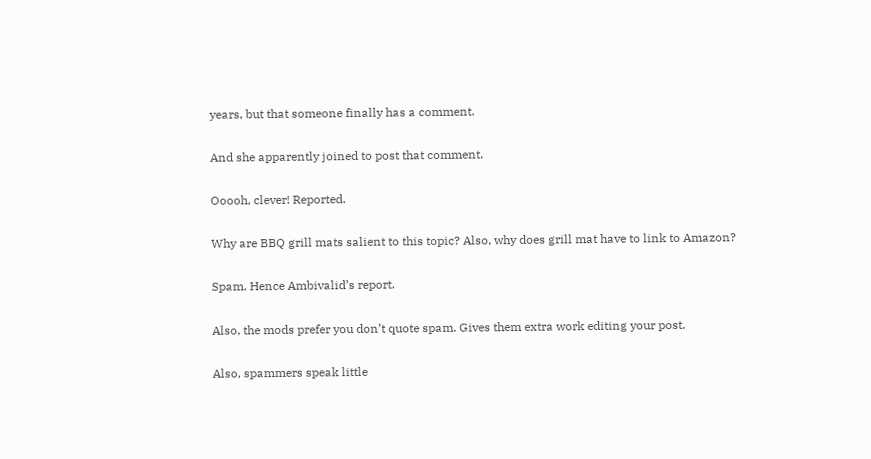years, but that someone finally has a comment.

And she apparently joined to post that comment.

Ooooh, clever! Reported.

Why are BBQ grill mats salient to this topic? Also, why does grill mat have to link to Amazon?

Spam. Hence Ambivalid’s report.

Also, the mods prefer you don’t quote spam. Gives them extra work editing your post.

Also, spammers speak little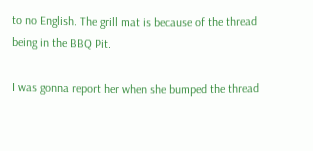to no English. The grill mat is because of the thread being in the BBQ Pit.

I was gonna report her when she bumped the thread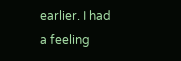earlier. I had a feeling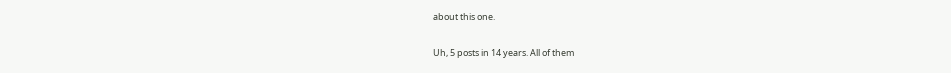about this one.

Uh, 5 posts in 14 years. All of them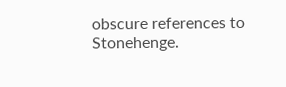obscure references to Stonehenge.